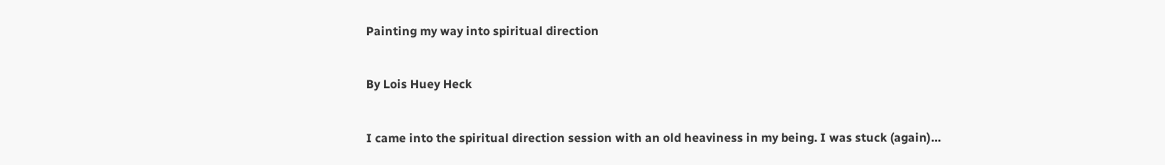Painting my way into spiritual direction

By Lois Huey Heck

I came into the spiritual direction session with an old heaviness in my being. I was stuck (again)…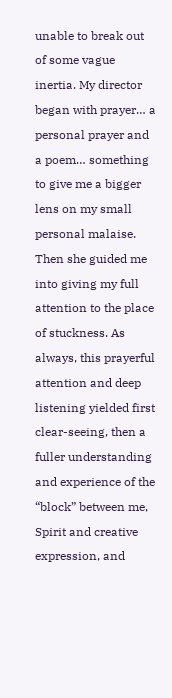unable to break out of some vague inertia. My director began with prayer… a personal prayer and a poem… something to give me a bigger lens on my small personal malaise. Then she guided me into giving my full attention to the place of stuckness. As always, this prayerful attention and deep listening yielded first clear-seeing, then a fuller understanding and experience of the “block” between me, Spirit and creative expression, and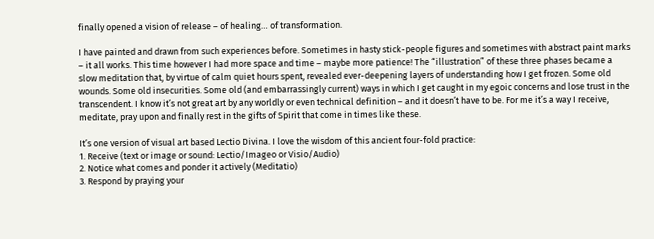finally opened a vision of release – of healing… of transformation.

I have painted and drawn from such experiences before. Sometimes in hasty stick-people figures and sometimes with abstract paint marks – it all works. This time however I had more space and time – maybe more patience! The “illustration” of these three phases became a slow meditation that, by virtue of calm quiet hours spent, revealed ever-deepening layers of understanding how I get frozen. Some old wounds. Some old insecurities. Some old (and embarrassingly current) ways in which I get caught in my egoic concerns and lose trust in the transcendent. I know it’s not great art by any worldly or even technical definition – and it doesn’t have to be. For me it’s a way I receive, meditate, pray upon and finally rest in the gifts of Spirit that come in times like these.

It’s one version of visual art based Lectio Divina. I love the wisdom of this ancient four-fold practice:
1. Receive (text or image or sound: Lectio/Imageo or Visio/Audio)
2. Notice what comes and ponder it actively (Meditatio)
3. Respond by praying your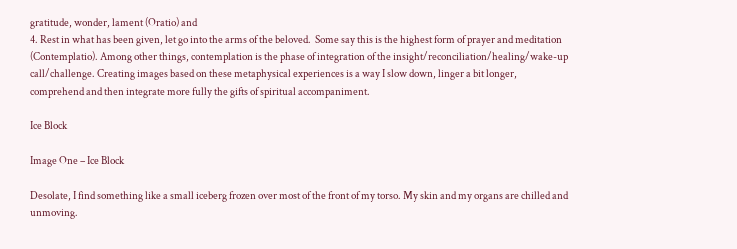gratitude, wonder, lament (Oratio) and
4. Rest in what has been given, let go into the arms of the beloved.  Some say this is the highest form of prayer and meditation (Contemplatio). Among other things, contemplation is the phase of integration of the insight/reconciliation/healing/wake-up call/challenge. Creating images based on these metaphysical experiences is a way I slow down, linger a bit longer, comprehend and then integrate more fully the gifts of spiritual accompaniment.

Ice Block

Image One – Ice Block

Desolate, I find something like a small iceberg frozen over most of the front of my torso. My skin and my organs are chilled and unmoving.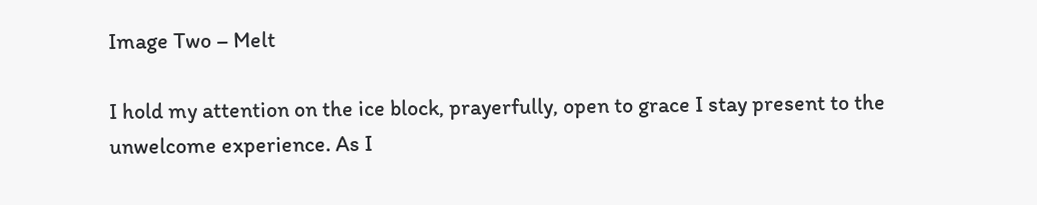Image Two – Melt

I hold my attention on the ice block, prayerfully, open to grace I stay present to the unwelcome experience. As I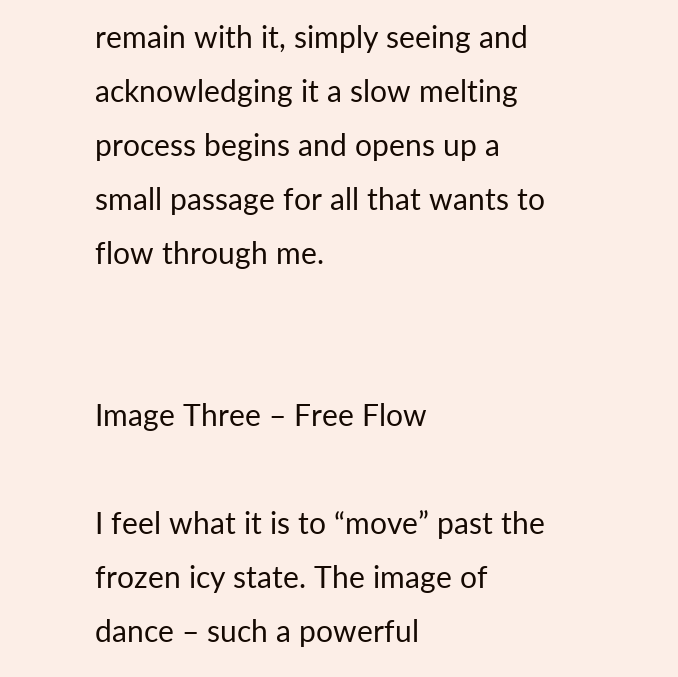remain with it, simply seeing and acknowledging it a slow melting process begins and opens up a small passage for all that wants to flow through me.


Image Three – Free Flow

I feel what it is to “move” past the frozen icy state. The image of dance – such a powerful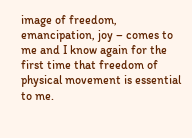image of freedom, emancipation, joy – comes to me and I know again for the first time that freedom of physical movement is essential to me.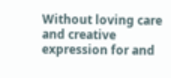Without loving care and creative expression for and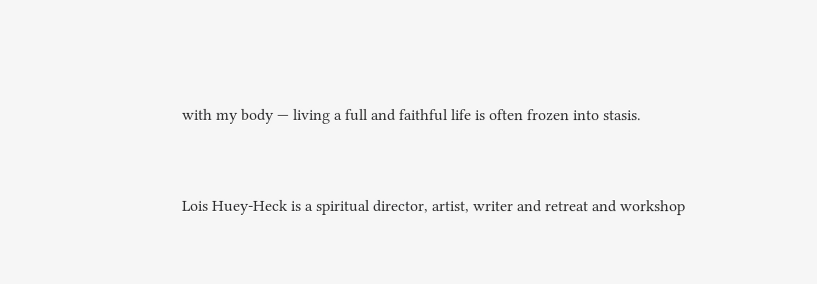with my body — living a full and faithful life is often frozen into stasis.


Lois Huey-Heck is a spiritual director, artist, writer and retreat and workshop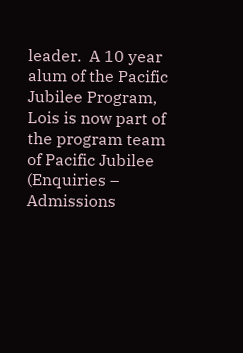leader.  A 10 year  alum of the Pacific Jubilee Program, Lois is now part of the program team of Pacific Jubilee (Enquiries – Admissions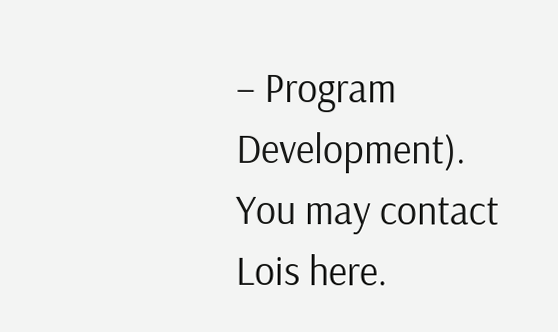– Program Development).  You may contact Lois here.